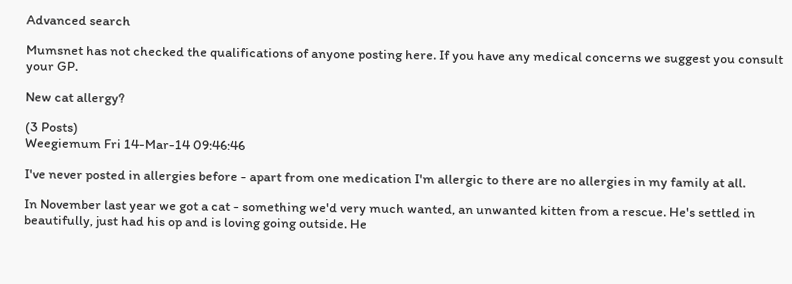Advanced search

Mumsnet has not checked the qualifications of anyone posting here. If you have any medical concerns we suggest you consult your GP.

New cat allergy?

(3 Posts)
Weegiemum Fri 14-Mar-14 09:46:46

I've never posted in allergies before - apart from one medication I'm allergic to there are no allergies in my family at all.

In November last year we got a cat - something we'd very much wanted, an unwanted kitten from a rescue. He's settled in beautifully, just had his op and is loving going outside. He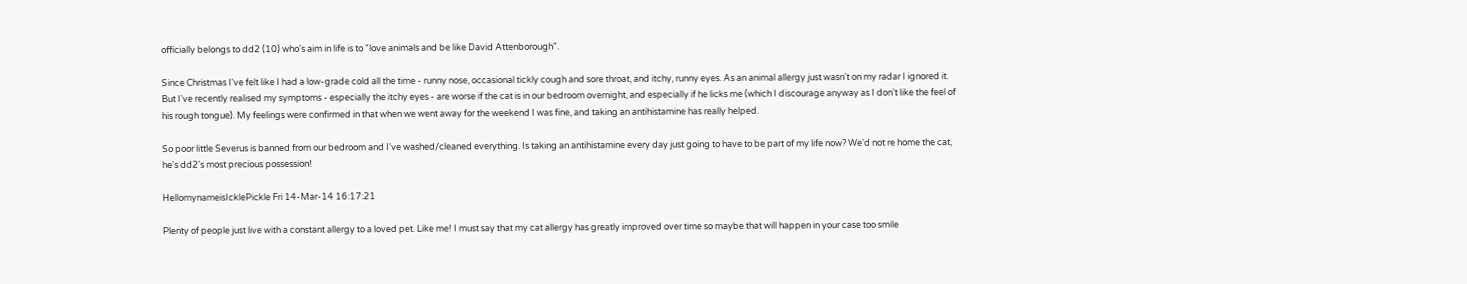officially belongs to dd2 (10) who's aim in life is to "love animals and be like David Attenborough".

Since Christmas I've felt like I had a low-grade cold all the time - runny nose, occasional tickly cough and sore throat, and itchy, runny eyes. As an animal allergy just wasn't on my radar I ignored it. But I've recently realised my symptoms - especially the itchy eyes - are worse if the cat is in our bedroom overnight, and especially if he licks me (which I discourage anyway as I don't like the feel of his rough tongue). My feelings were confirmed in that when we went away for the weekend I was fine, and taking an antihistamine has really helped.

So poor little Severus is banned from our bedroom and I've washed/cleaned everything. Is taking an antihistamine every day just going to have to be part of my life now? We'd not re home the cat, he's dd2's most precious possession!

HellomynameisIcklePickle Fri 14-Mar-14 16:17:21

Plenty of people just live with a constant allergy to a loved pet. Like me! I must say that my cat allergy has greatly improved over time so maybe that will happen in your case too smile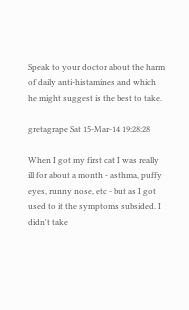Speak to your doctor about the harm of daily anti-histamines and which he might suggest is the best to take.

gretagrape Sat 15-Mar-14 19:28:28

When I got my first cat I was really ill for about a month - asthma, puffy eyes, runny nose, etc - but as I got used to it the symptoms subsided. I didn't take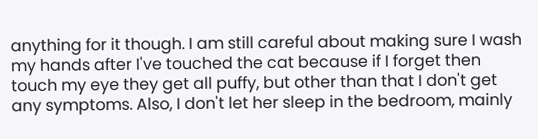anything for it though. I am still careful about making sure I wash my hands after I've touched the cat because if I forget then touch my eye they get all puffy, but other than that I don't get any symptoms. Also, I don't let her sleep in the bedroom, mainly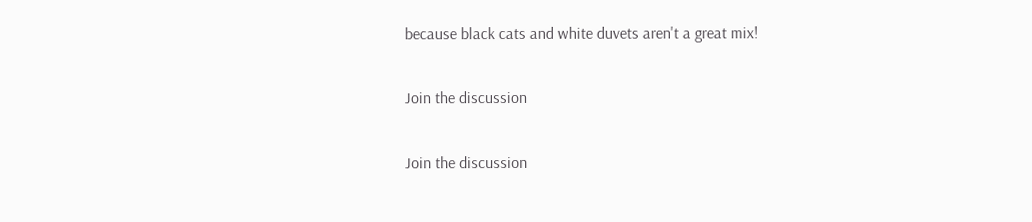because black cats and white duvets aren't a great mix!

Join the discussion

Join the discussion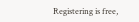Registering is free,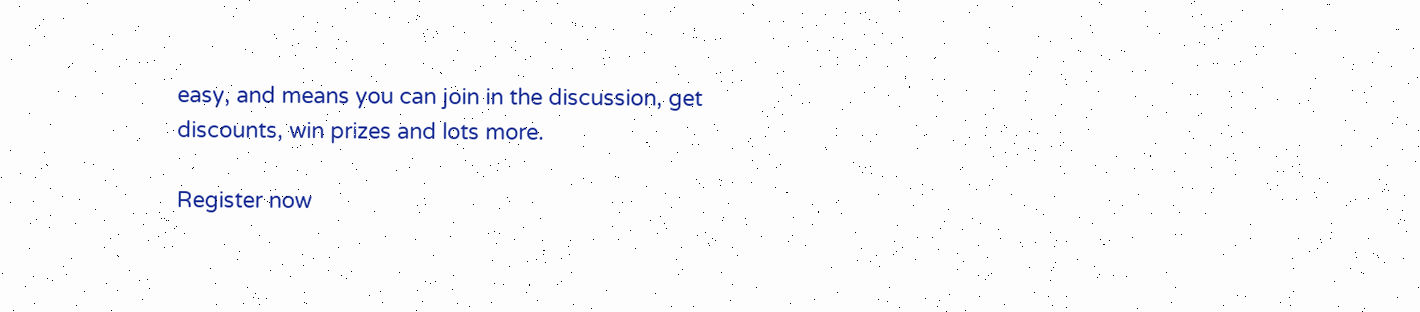easy, and means you can join in the discussion, get discounts, win prizes and lots more.

Register now